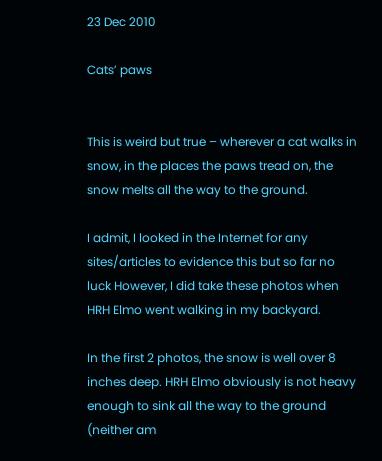23 Dec 2010

Cats’ paws


This is weird but true – wherever a cat walks in snow, in the places the paws tread on, the snow melts all the way to the ground.

I admit, I looked in the Internet for any sites/articles to evidence this but so far no luck However, I did take these photos when HRH Elmo went walking in my backyard.

In the first 2 photos, the snow is well over 8 inches deep. HRH Elmo obviously is not heavy enough to sink all the way to the ground (neither am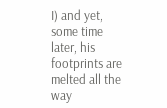I) and yet, some time later, his footprints are melted all the way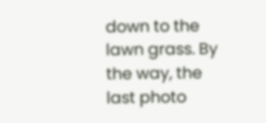down to the lawn grass. By the way, the last photo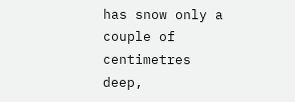has snow only a couple of centimetres deep,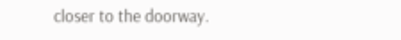closer to the doorway.